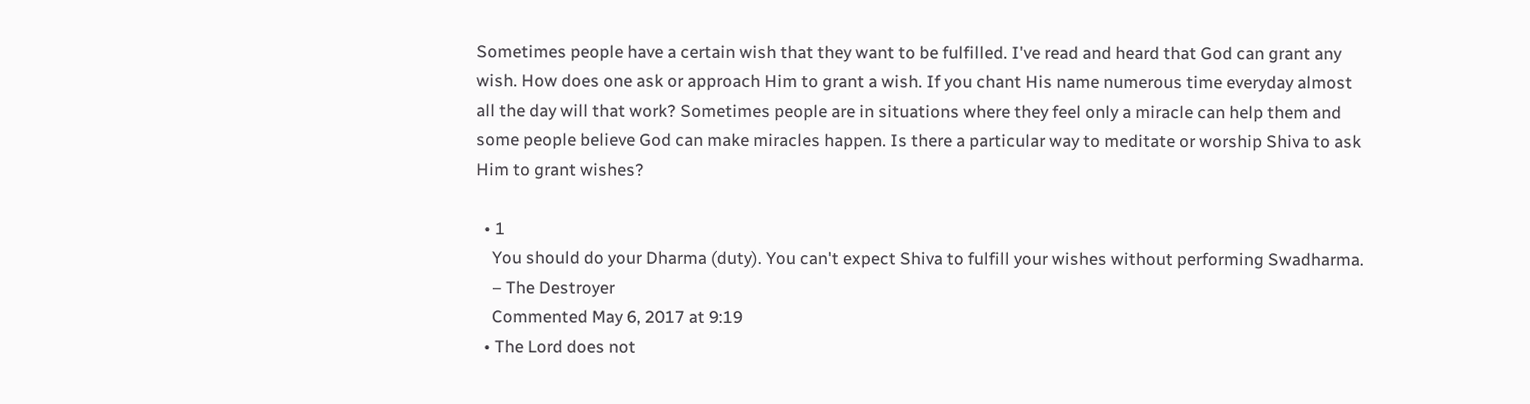Sometimes people have a certain wish that they want to be fulfilled. I've read and heard that God can grant any wish. How does one ask or approach Him to grant a wish. If you chant His name numerous time everyday almost all the day will that work? Sometimes people are in situations where they feel only a miracle can help them and some people believe God can make miracles happen. Is there a particular way to meditate or worship Shiva to ask Him to grant wishes?

  • 1
    You should do your Dharma (duty). You can't expect Shiva to fulfill your wishes without performing Swadharma.
    – The Destroyer
    Commented May 6, 2017 at 9:19
  • The Lord does not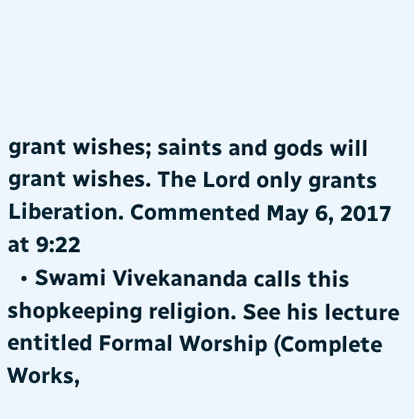grant wishes; saints and gods will grant wishes. The Lord only grants Liberation. Commented May 6, 2017 at 9:22
  • Swami Vivekananda calls this shopkeeping religion. See his lecture entitled Formal Worship (Complete Works,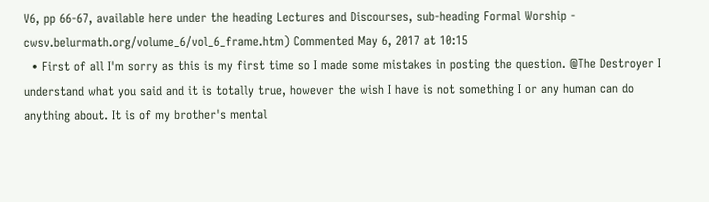V6, pp 66-67, available here under the heading Lectures and Discourses, sub-heading Formal Worship - cwsv.belurmath.org/volume_6/vol_6_frame.htm) Commented May 6, 2017 at 10:15
  • First of all I'm sorry as this is my first time so I made some mistakes in posting the question. @The Destroyer I understand what you said and it is totally true, however the wish I have is not something I or any human can do anything about. It is of my brother's mental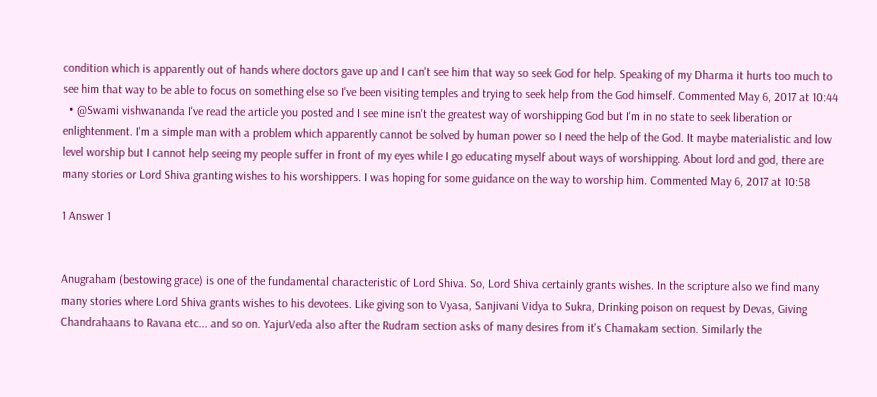condition which is apparently out of hands where doctors gave up and I can't see him that way so seek God for help. Speaking of my Dharma it hurts too much to see him that way to be able to focus on something else so I've been visiting temples and trying to seek help from the God himself. Commented May 6, 2017 at 10:44
  • @Swami vishwananda I've read the article you posted and I see mine isn't the greatest way of worshipping God but I'm in no state to seek liberation or enlightenment. I'm a simple man with a problem which apparently cannot be solved by human power so I need the help of the God. It maybe materialistic and low level worship but I cannot help seeing my people suffer in front of my eyes while I go educating myself about ways of worshipping. About lord and god, there are many stories or Lord Shiva granting wishes to his worshippers. I was hoping for some guidance on the way to worship him. Commented May 6, 2017 at 10:58

1 Answer 1


Anugraham (bestowing grace) is one of the fundamental characteristic of Lord Shiva. So, Lord Shiva certainly grants wishes. In the scripture also we find many many stories where Lord Shiva grants wishes to his devotees. Like giving son to Vyasa, Sanjivani Vidya to Sukra, Drinking poison on request by Devas, Giving Chandrahaans to Ravana etc... and so on. YajurVeda also after the Rudram section asks of many desires from it's Chamakam section. Similarly the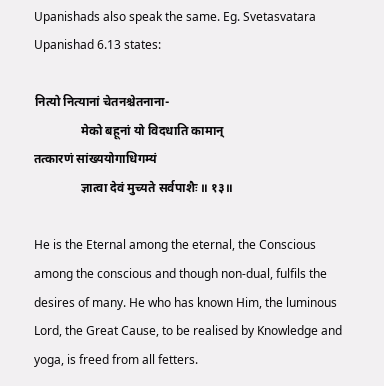Upanishads also speak the same. Eg. Svetasvatara Upanishad 6.13 states:

नित्यो नित्यानां चेतनश्चेतनाना-
               मेको बहूनां यो विदधाति कामान्
तत्कारणं सांख्ययोगाधिगम्यं
               ज्ञात्वा देवं मुच्यते सर्वपाशैः ॥ १३॥

He is the Eternal among the eternal, the Conscious among the conscious and though non-dual, fulfils the desires of many. He who has known Him, the luminous Lord, the Great Cause, to be realised by Knowledge and yoga, is freed from all fetters.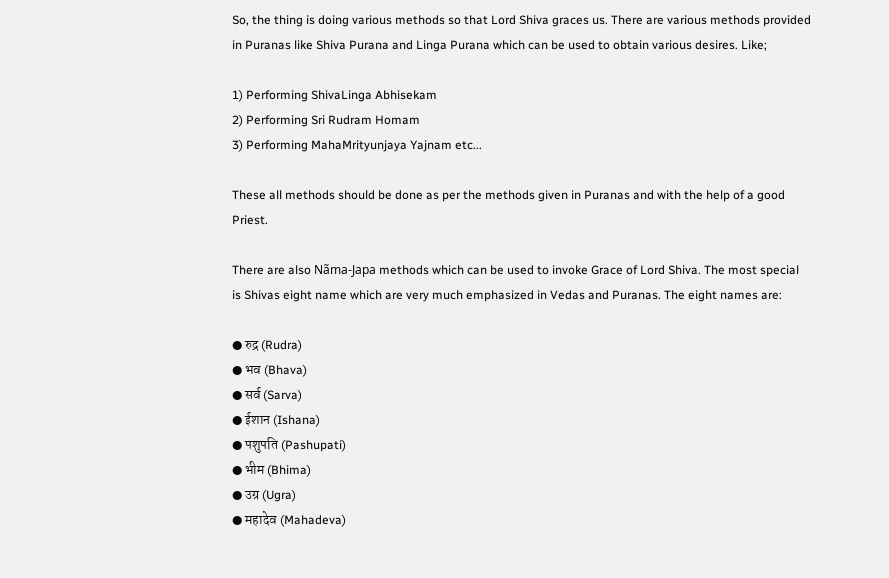So, the thing is doing various methods so that Lord Shiva graces us. There are various methods provided in Puranas like Shiva Purana and Linga Purana which can be used to obtain various desires. Like;

1) Performing ShivaLinga Abhisekam
2) Performing Sri Rudram Homam
3) Performing MahaMrityunjaya Yajnam etc...

These all methods should be done as per the methods given in Puranas and with the help of a good Priest.

There are also Nãma-Japa methods which can be used to invoke Grace of Lord Shiva. The most special is Shivas eight name which are very much emphasized in Vedas and Puranas. The eight names are:

● रुद्र (Rudra)
● भव (Bhava)
● सर्व (Sarva)
● ईशान (Ishana)
● पशुपति (Pashupati)
● भीम (Bhima)
● उग्र (Ugra)
● महादेव (Mahadeva)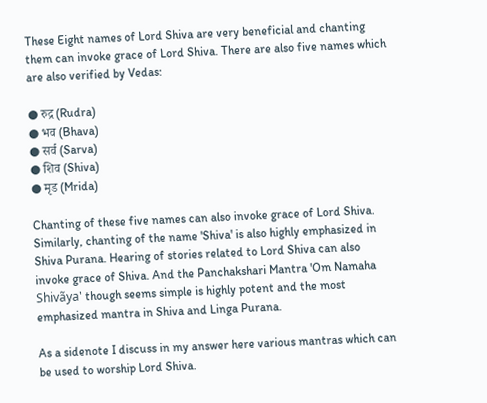These Eight names of Lord Shiva are very beneficial and chanting them can invoke grace of Lord Shiva. There are also five names which are also verified by Vedas:

● रुद्र (Rudra)
● भव (Bhava)
● सर्व (Sarva)
● शिव (Shiva)
● मृड (Mrida)

Chanting of these five names can also invoke grace of Lord Shiva. Similarly, chanting of the name 'Shiva' is also highly emphasized in Shiva Purana. Hearing of stories related to Lord Shiva can also invoke grace of Shiva. And the Panchakshari Mantra 'Om Namaha Shivãya' though seems simple is highly potent and the most emphasized mantra in Shiva and Linga Purana.

As a sidenote I discuss in my answer here various mantras which can be used to worship Lord Shiva.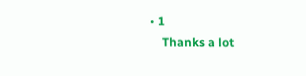• 1
    Thanks a lot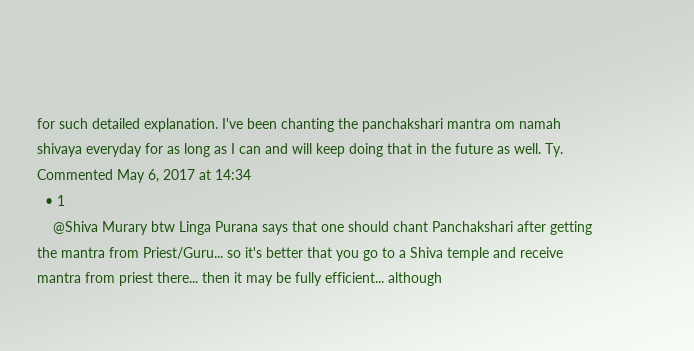for such detailed explanation. I've been chanting the panchakshari mantra om namah shivaya everyday for as long as I can and will keep doing that in the future as well. Ty. Commented May 6, 2017 at 14:34
  • 1
    @Shiva Murary btw Linga Purana says that one should chant Panchakshari after getting the mantra from Priest/Guru... so it's better that you go to a Shiva temple and receive mantra from priest there... then it may be fully efficient... although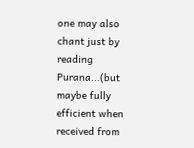one may also chant just by reading Purana...(but maybe fully efficient when received from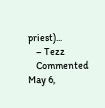priest)...
    – Tezz
    Commented May 6,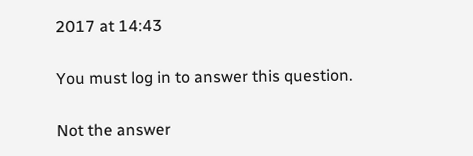2017 at 14:43

You must log in to answer this question.

Not the answer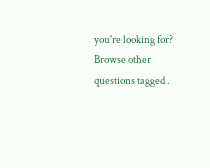you're looking for? Browse other questions tagged .